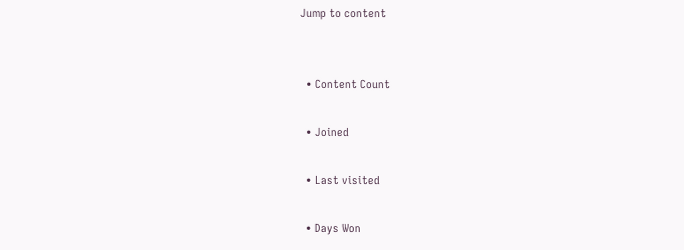Jump to content


  • Content Count

  • Joined

  • Last visited

  • Days Won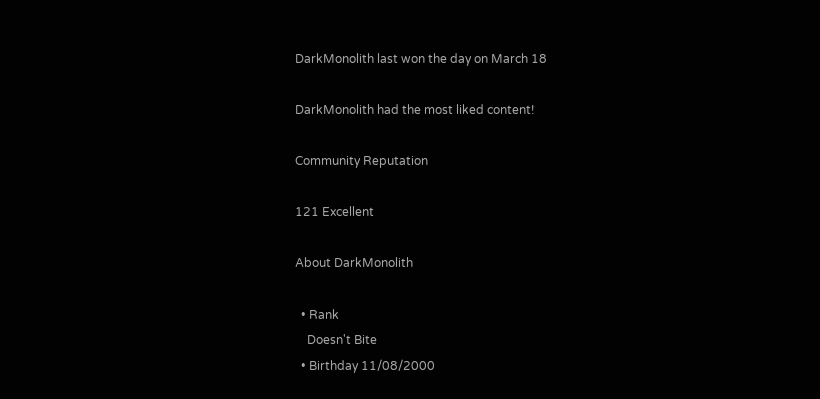DarkMonolith last won the day on March 18

DarkMonolith had the most liked content!

Community Reputation

121 Excellent

About DarkMonolith

  • Rank
    Doesn't Bite
  • Birthday 11/08/2000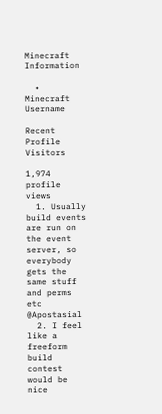Minecraft Information

  • Minecraft Username

Recent Profile Visitors

1,974 profile views
  1. Usually build events are run on the event server, so everybody gets the same stuff and perms etc @Apostasial
  2. I feel like a freeform build contest would be nice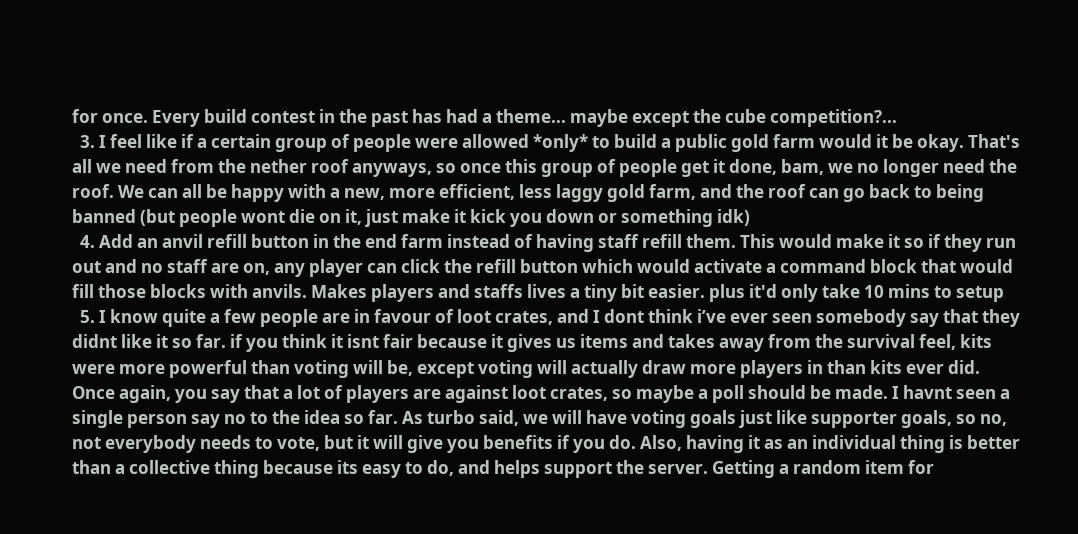for once. Every build contest in the past has had a theme... maybe except the cube competition?...
  3. I feel like if a certain group of people were allowed *only* to build a public gold farm would it be okay. That's all we need from the nether roof anyways, so once this group of people get it done, bam, we no longer need the roof. We can all be happy with a new, more efficient, less laggy gold farm, and the roof can go back to being banned (but people wont die on it, just make it kick you down or something idk)
  4. Add an anvil refill button in the end farm instead of having staff refill them. This would make it so if they run out and no staff are on, any player can click the refill button which would activate a command block that would fill those blocks with anvils. Makes players and staffs lives a tiny bit easier. plus it'd only take 10 mins to setup
  5. I know quite a few people are in favour of loot crates, and I dont think i’ve ever seen somebody say that they didnt like it so far. if you think it isnt fair because it gives us items and takes away from the survival feel, kits were more powerful than voting will be, except voting will actually draw more players in than kits ever did. Once again, you say that a lot of players are against loot crates, so maybe a poll should be made. I havnt seen a single person say no to the idea so far. As turbo said, we will have voting goals just like supporter goals, so no, not everybody needs to vote, but it will give you benefits if you do. Also, having it as an individual thing is better than a collective thing because its easy to do, and helps support the server. Getting a random item for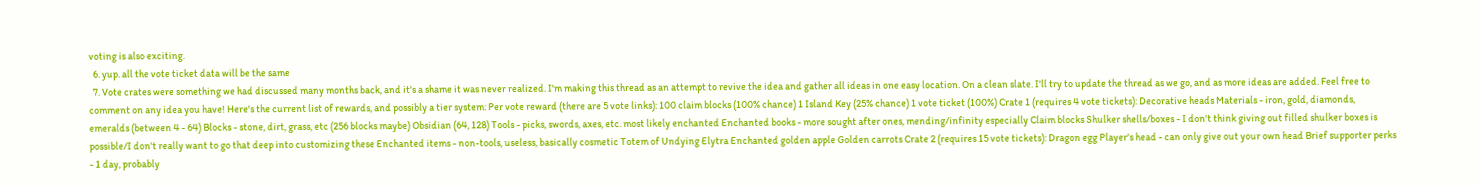voting is also exciting.
  6. yup. all the vote ticket data will be the same
  7. Vote crates were something we had discussed many months back, and it's a shame it was never realized. I'm making this thread as an attempt to revive the idea and gather all ideas in one easy location. On a clean slate. I'll try to update the thread as we go, and as more ideas are added. Feel free to comment on any idea you have! Here's the current list of rewards, and possibly a tier system: Per vote reward (there are 5 vote links): 100 claim blocks (100% chance) 1 Island Key (25% chance) 1 vote ticket (100%) Crate 1 (requires 4 vote tickets): Decorative heads Materials - iron, gold, diamonds, emeralds (between 4 - 64) Blocks - stone, dirt, grass, etc (256 blocks maybe) Obsidian (64, 128) Tools - picks, swords, axes, etc. most likely enchanted Enchanted books - more sought after ones, mending/infinity especially Claim blocks Shulker shells/boxes - I don't think giving out filled shulker boxes is possible/I don't really want to go that deep into customizing these Enchanted items - non-tools, useless, basically cosmetic Totem of Undying Elytra Enchanted golden apple Golden carrots Crate 2 (requires 15 vote tickets): Dragon egg Player's head - can only give out your own head Brief supporter perks - 1 day, probably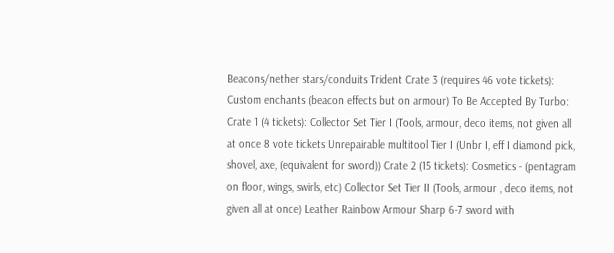Beacons/nether stars/conduits Trident Crate 3 (requires 46 vote tickets): Custom enchants (beacon effects but on armour) To Be Accepted By Turbo: Crate 1 (4 tickets): Collector Set Tier I (Tools, armour, deco items, not given all at once 8 vote tickets Unrepairable multitool Tier I (Unbr I, eff I diamond pick, shovel, axe, (equivalent for sword)) Crate 2 (15 tickets): Cosmetics - (pentagram on floor, wings, swirls, etc) Collector Set Tier II (Tools, armour , deco items, not given all at once) Leather Rainbow Armour Sharp 6-7 sword with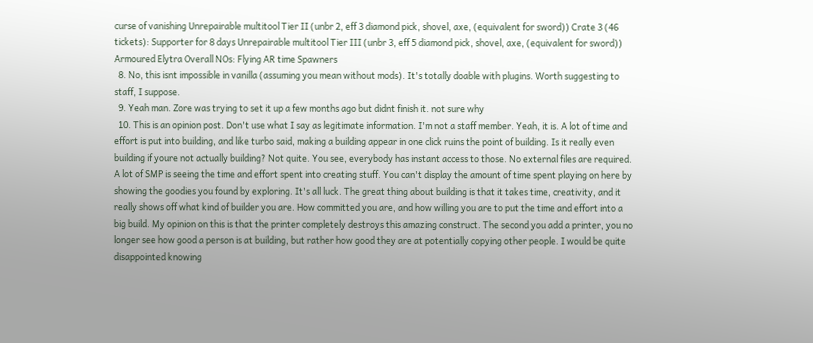curse of vanishing Unrepairable multitool Tier II (unbr 2, eff 3 diamond pick, shovel, axe, (equivalent for sword)) Crate 3 (46 tickets): Supporter for 8 days Unrepairable multitool Tier III (unbr 3, eff 5 diamond pick, shovel, axe, (equivalent for sword)) Armoured Elytra Overall NOs: Flying AR time Spawners
  8. No, this isnt impossible in vanilla (assuming you mean without mods). It's totally doable with plugins. Worth suggesting to staff, I suppose.
  9. Yeah man. Zore was trying to set it up a few months ago but didnt finish it. not sure why
  10. This is an opinion post. Don't use what I say as legitimate information. I'm not a staff member. Yeah, it is. A lot of time and effort is put into building, and like turbo said, making a building appear in one click ruins the point of building. Is it really even building if youre not actually building? Not quite. You see, everybody has instant access to those. No external files are required. A lot of SMP is seeing the time and effort spent into creating stuff. You can't display the amount of time spent playing on here by showing the goodies you found by exploring. It's all luck. The great thing about building is that it takes time, creativity, and it really shows off what kind of builder you are. How committed you are, and how willing you are to put the time and effort into a big build. My opinion on this is that the printer completely destroys this amazing construct. The second you add a printer, you no longer see how good a person is at building, but rather how good they are at potentially copying other people. I would be quite disappointed knowing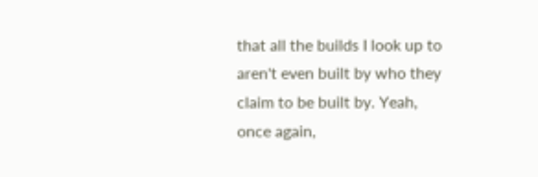that all the builds I look up to aren't even built by who they claim to be built by. Yeah, once again,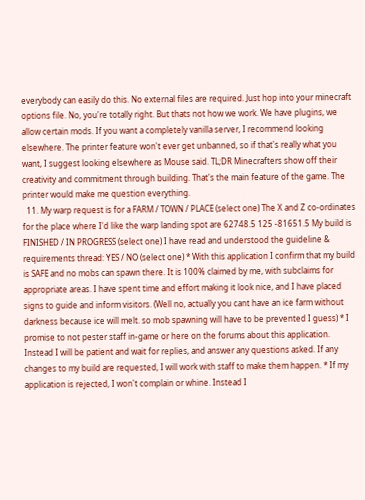everybody can easily do this. No external files are required. Just hop into your minecraft options file. No, you're totally right. But thats not how we work. We have plugins, we allow certain mods. If you want a completely vanilla server, I recommend looking elsewhere. The printer feature won't ever get unbanned, so if that's really what you want, I suggest looking elsewhere as Mouse said. TL;DR Minecrafters show off their creativity and commitment through building. That's the main feature of the game. The printer would make me question everything.
  11. My warp request is for a FARM / TOWN / PLACE (select one) The X and Z co-ordinates for the place where I'd like the warp landing spot are 62748.5 125 -81651.5 My build is FINISHED / IN PROGRESS (select one) I have read and understood the guideline & requirements thread: YES / NO (select one) * With this application I confirm that my build is SAFE and no mobs can spawn there. It is 100% claimed by me, with subclaims for appropriate areas. I have spent time and effort making it look nice, and I have placed signs to guide and inform visitors. (Well no, actually you cant have an ice farm without darkness because ice will melt. so mob spawning will have to be prevented I guess) * I promise to not pester staff in-game or here on the forums about this application. Instead I will be patient and wait for replies, and answer any questions asked. If any changes to my build are requested, I will work with staff to make them happen. * If my application is rejected, I won't complain or whine. Instead I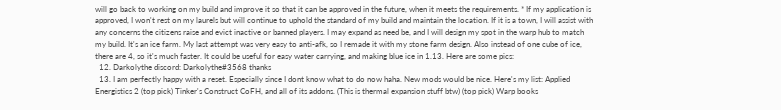will go back to working on my build and improve it so that it can be approved in the future, when it meets the requirements. * If my application is approved, I won't rest on my laurels but will continue to uphold the standard of my build and maintain the location. If it is a town, I will assist with any concerns the citizens raise and evict inactive or banned players. I may expand as need be, and I will design my spot in the warp hub to match my build. It's an ice farm. My last attempt was very easy to anti-afk, so I remade it with my stone farm design. Also instead of one cube of ice, there are 4, so it's much faster. It could be useful for easy water carrying, and making blue ice in 1.13. Here are some pics:
  12. Darkolythe discord: Darkolythe#3568 thanks
  13. I am perfectly happy with a reset. Especially since I dont know what to do now haha. New mods would be nice. Here's my list: Applied Energistics 2 (top pick) Tinker's Construct CoFH, and all of its addons. (This is thermal expansion stuff btw) (top pick) Warp books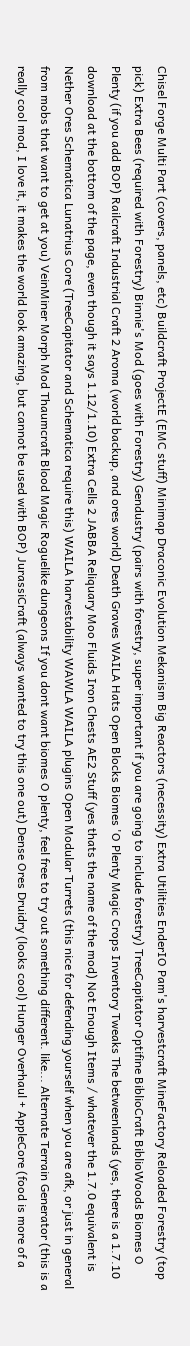Chisel Forge Multi Part (covers, panels, etc) Buildcraft ProjectE (EMC stuff) Minimap Draconic Evolution Mekanism Big Reactors (necessity) Extra Utilities EnderIO Pam's harvestcraft MineFactory Reloaded Forestry (top pick) Extra Bees (required with Forestry) Binnie's Mod (goes with Forestry) Gendustry (pairs with forestry, super important if you are going to include forestry) TreeCapitator Optifine BiblioCraft BiblioWoods Biomes O Plenty (if you add BOP) Railcraft Industrial Craft 2 Aroma (world backup, and ores world) Death Graves WAILA Hats Open Blocks Biomes 'O Plenty Magic Crops Inventory Tweaks The betweenlands (yes, there is a 1.7.10 download at the bottom of the page, even though it says 1.12/1.10) Extra Cells 2 JABBA Reliquary Moo Fluids Iron Chests AE2 Stuff (yes thats the name of the mod) Not Enough Items / whatever the 1.7.0 equivalent is Nether Ores Schematica Lunatrius Core (TreeCapitator and Schematica require this) WAILA harvestability WAWLA WAILA plugins Open Modular Turrets (this nice for defending yourself when you are afk, or just in general from mobs that want to get at you) VeinMiner Morph Mod Thaumcraft Blood Magic Roguelike dungeons If you dont want biomes O plenty, feel free to try out something different. like... Alternate Terrain Generator (this is a really cool mod, I love it, it makes the world look amazing, but cannot be used with BOP) JurassiCraft (always wanted to try this one out) Dense Ores Druidry (looks cool) Hunger Overhaul + AppleCore (food is more of a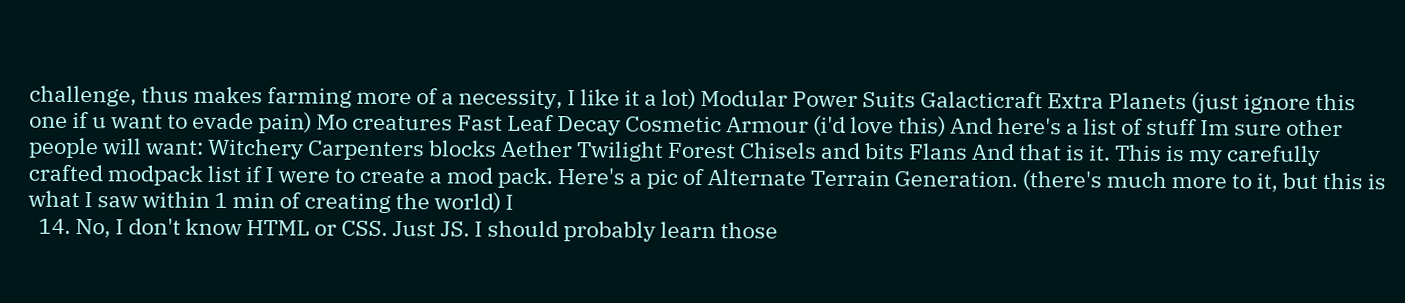challenge, thus makes farming more of a necessity, I like it a lot) Modular Power Suits Galacticraft Extra Planets (just ignore this one if u want to evade pain) Mo creatures Fast Leaf Decay Cosmetic Armour (i'd love this) And here's a list of stuff Im sure other people will want: Witchery Carpenters blocks Aether Twilight Forest Chisels and bits Flans And that is it. This is my carefully crafted modpack list if I were to create a mod pack. Here's a pic of Alternate Terrain Generation. (there's much more to it, but this is what I saw within 1 min of creating the world) I
  14. No, I don't know HTML or CSS. Just JS. I should probably learn those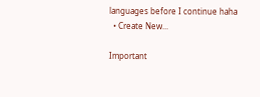languages before I continue haha
  • Create New...

Important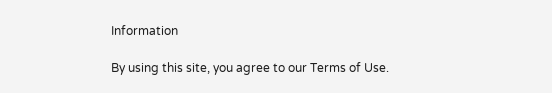Information

By using this site, you agree to our Terms of Use.